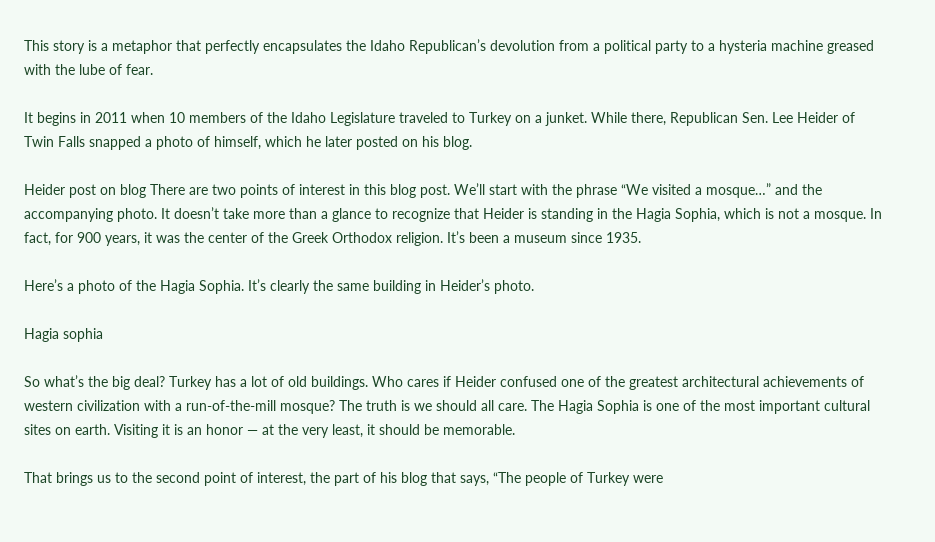This story is a metaphor that perfectly encapsulates the Idaho Republican’s devolution from a political party to a hysteria machine greased with the lube of fear.

It begins in 2011 when 10 members of the Idaho Legislature traveled to Turkey on a junket. While there, Republican Sen. Lee Heider of Twin Falls snapped a photo of himself, which he later posted on his blog.

Heider post on blog There are two points of interest in this blog post. We’ll start with the phrase “We visited a mosque…” and the accompanying photo. It doesn’t take more than a glance to recognize that Heider is standing in the Hagia Sophia, which is not a mosque. In fact, for 900 years, it was the center of the Greek Orthodox religion. It’s been a museum since 1935.

Here’s a photo of the Hagia Sophia. It’s clearly the same building in Heider’s photo.

Hagia sophia

So what’s the big deal? Turkey has a lot of old buildings. Who cares if Heider confused one of the greatest architectural achievements of western civilization with a run-of-the-mill mosque? The truth is we should all care. The Hagia Sophia is one of the most important cultural sites on earth. Visiting it is an honor — at the very least, it should be memorable.

That brings us to the second point of interest, the part of his blog that says, “The people of Turkey were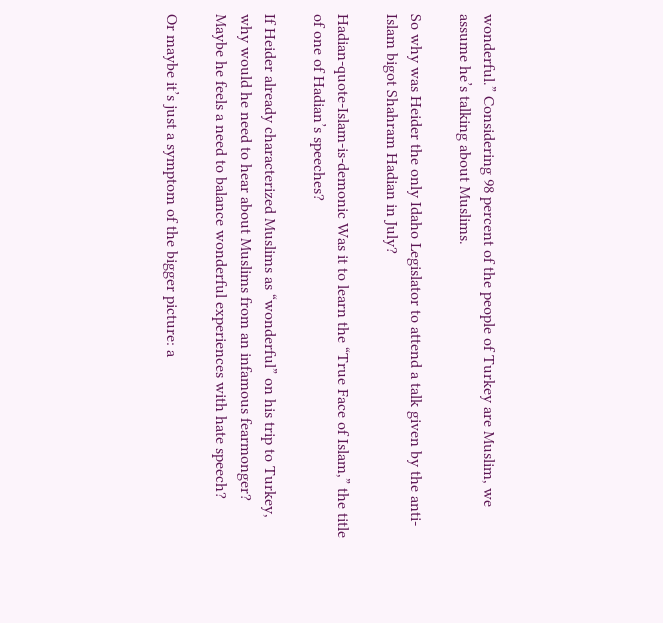wonderful.” Considering 98 percent of the people of Turkey are Muslim, we assume he’s talking about Muslims.

So why was Heider the only Idaho Legislator to attend a talk given by the anti-Islam bigot Shahram Hadian in July?

Hadian-quote-Islam-is-demonic Was it to learn the “True Face of Islam,” the title of one of Hadian’s speeches?

If Heider already characterized Muslims as “wonderful” on his trip to Turkey, why would he need to hear about Muslims from an infamous fearmonger? Maybe he feels a need to balance wonderful experiences with hate speech?

Or maybe it’s just a symptom of the bigger picture: a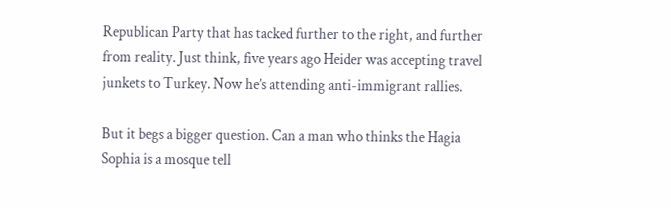Republican Party that has tacked further to the right, and further from reality. Just think, five years ago Heider was accepting travel junkets to Turkey. Now he’s attending anti-immigrant rallies.

But it begs a bigger question. Can a man who thinks the Hagia Sophia is a mosque tell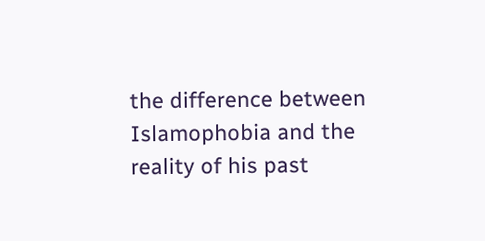the difference between Islamophobia and the reality of his past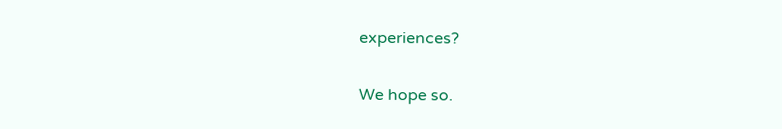experiences?

We hope so.